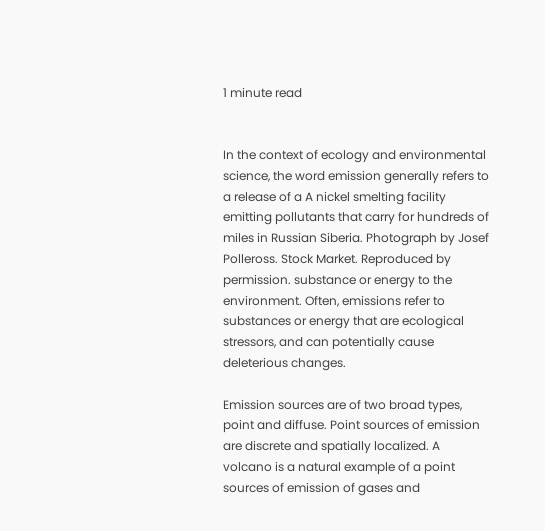1 minute read


In the context of ecology and environmental science, the word emission generally refers to a release of a A nickel smelting facility emitting pollutants that carry for hundreds of miles in Russian Siberia. Photograph by Josef Polleross. Stock Market. Reproduced by permission. substance or energy to the environment. Often, emissions refer to substances or energy that are ecological stressors, and can potentially cause deleterious changes.

Emission sources are of two broad types, point and diffuse. Point sources of emission are discrete and spatially localized. A volcano is a natural example of a point sources of emission of gases and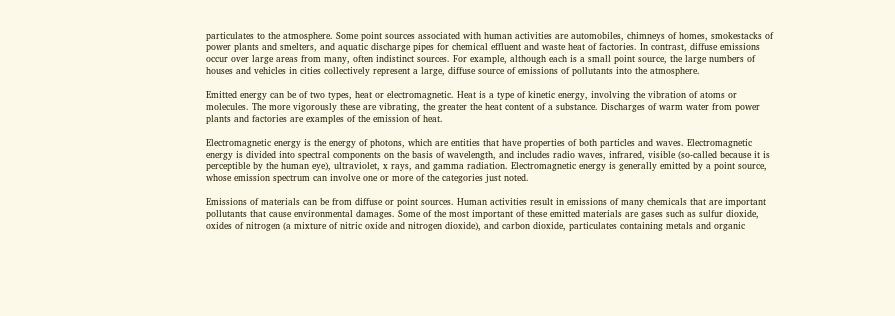particulates to the atmosphere. Some point sources associated with human activities are automobiles, chimneys of homes, smokestacks of power plants and smelters, and aquatic discharge pipes for chemical effluent and waste heat of factories. In contrast, diffuse emissions occur over large areas from many, often indistinct sources. For example, although each is a small point source, the large numbers of houses and vehicles in cities collectively represent a large, diffuse source of emissions of pollutants into the atmosphere.

Emitted energy can be of two types, heat or electromagnetic. Heat is a type of kinetic energy, involving the vibration of atoms or molecules. The more vigorously these are vibrating, the greater the heat content of a substance. Discharges of warm water from power plants and factories are examples of the emission of heat.

Electromagnetic energy is the energy of photons, which are entities that have properties of both particles and waves. Electromagnetic energy is divided into spectral components on the basis of wavelength, and includes radio waves, infrared, visible (so-called because it is perceptible by the human eye), ultraviolet, x rays, and gamma radiation. Electromagnetic energy is generally emitted by a point source, whose emission spectrum can involve one or more of the categories just noted.

Emissions of materials can be from diffuse or point sources. Human activities result in emissions of many chemicals that are important pollutants that cause environmental damages. Some of the most important of these emitted materials are gases such as sulfur dioxide, oxides of nitrogen (a mixture of nitric oxide and nitrogen dioxide), and carbon dioxide, particulates containing metals and organic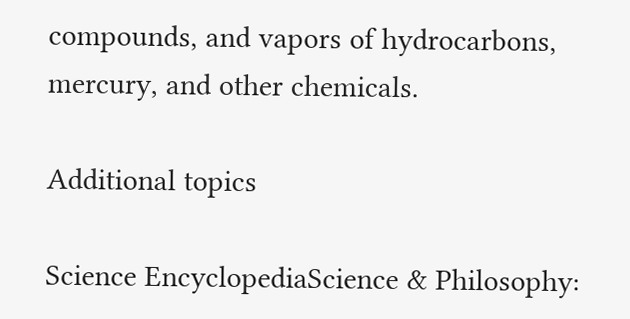compounds, and vapors of hydrocarbons, mercury, and other chemicals.

Additional topics

Science EncyclopediaScience & Philosophy: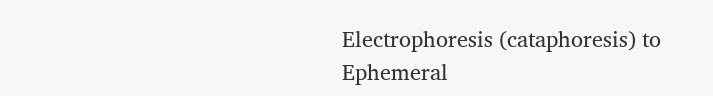Electrophoresis (cataphoresis) to Ephemeral